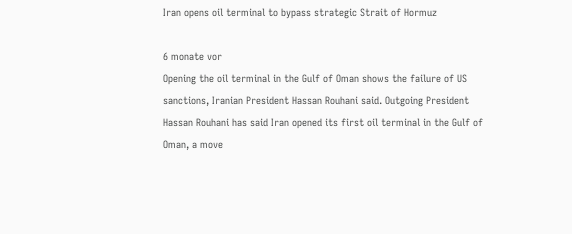Iran opens oil terminal to bypass strategic Strait of Hormuz

6 monate vor
Opening the oil terminal in the Gulf of Oman shows the failure of US sanctions, Iranian President Hassan Rouhani said. Outgoing President Hassan Rouhani has said Iran opened its first oil terminal in the Gulf of Oman, a move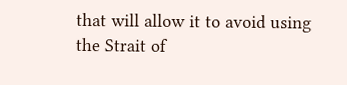that will allow it to avoid using the Strait of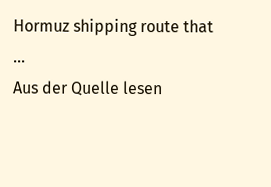Hormuz shipping route that …
Aus der Quelle lesen